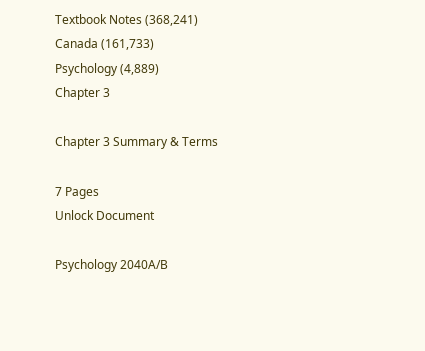Textbook Notes (368,241)
Canada (161,733)
Psychology (4,889)
Chapter 3

Chapter 3 Summary & Terms

7 Pages
Unlock Document

Psychology 2040A/B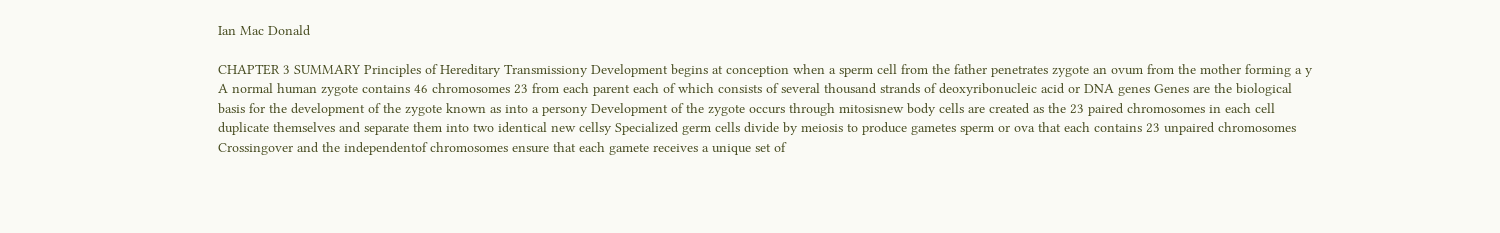Ian Mac Donald

CHAPTER 3 SUMMARY Principles of Hereditary Transmissiony Development begins at conception when a sperm cell from the father penetrates zygote an ovum from the mother forming a y A normal human zygote contains 46 chromosomes 23 from each parent each of which consists of several thousand strands of deoxyribonucleic acid or DNA genes Genes are the biological basis for the development of the zygote known as into a persony Development of the zygote occurs through mitosisnew body cells are created as the 23 paired chromosomes in each cell duplicate themselves and separate them into two identical new cellsy Specialized germ cells divide by meiosis to produce gametes sperm or ova that each contains 23 unpaired chromosomes Crossingover and the independentof chromosomes ensure that each gamete receives a unique set of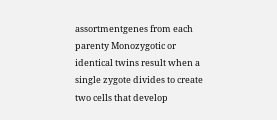assortmentgenes from each parenty Monozygotic or identical twins result when a single zygote divides to create two cells that develop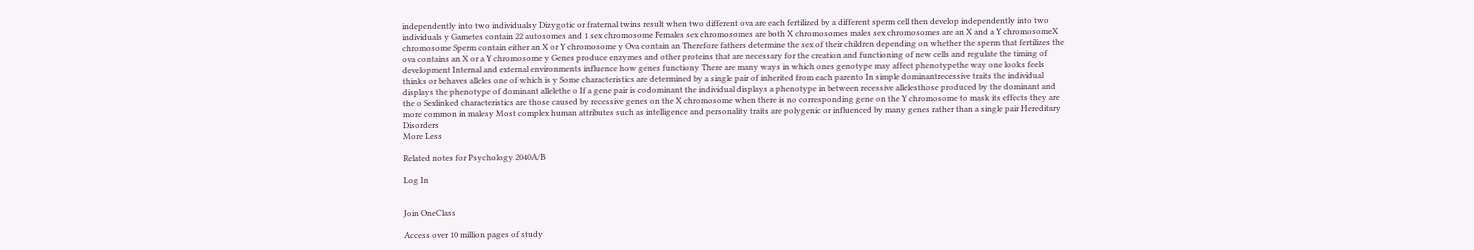independently into two individualsy Dizygotic or fraternal twins result when two different ova are each fertilized by a different sperm cell then develop independently into two individuals y Gametes contain 22 autosomes and 1 sex chromosome Females sex chromosomes are both X chromosomes males sex chromosomes are an X and a Y chromosomeX chromosome Sperm contain either an X or Y chromosome y Ova contain an Therefore fathers determine the sex of their children depending on whether the sperm that fertilizes the ova contains an X or a Y chromosome y Genes produce enzymes and other proteins that are necessary for the creation and functioning of new cells and regulate the timing of development Internal and external environments influence how genes functiony There are many ways in which ones genotype may affect phenotypethe way one looks feels thinks or behaves alleles one of which is y Some characteristics are determined by a single pair of inherited from each parento In simple dominantrecessive traits the individual displays the phenotype of dominant allelethe o If a gene pair is codominant the individual displays a phenotype in between recessive allelesthose produced by the dominant and the o Sexlinked characteristics are those caused by recessive genes on the X chromosome when there is no corresponding gene on the Y chromosome to mask its effects they are more common in malesy Most complex human attributes such as intelligence and personality traits are polygenic or influenced by many genes rather than a single pair Hereditary Disorders
More Less

Related notes for Psychology 2040A/B

Log In


Join OneClass

Access over 10 million pages of study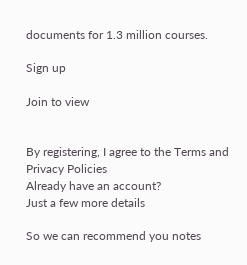documents for 1.3 million courses.

Sign up

Join to view


By registering, I agree to the Terms and Privacy Policies
Already have an account?
Just a few more details

So we can recommend you notes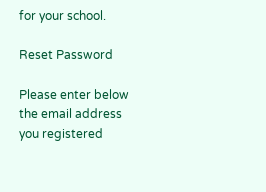for your school.

Reset Password

Please enter below the email address you registered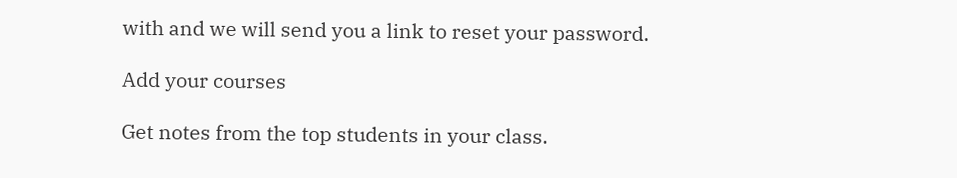with and we will send you a link to reset your password.

Add your courses

Get notes from the top students in your class.